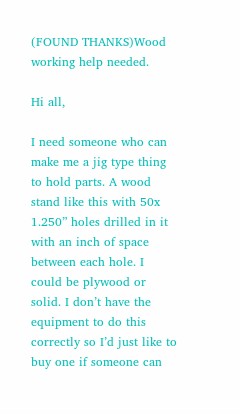(FOUND THANKS)Wood working help needed.

Hi all,

I need someone who can make me a jig type thing to hold parts. A wood stand like this with 50x 1.250” holes drilled in it with an inch of space between each hole. I could be plywood or solid. I don’t have the equipment to do this correctly so I’d just like to buy one if someone can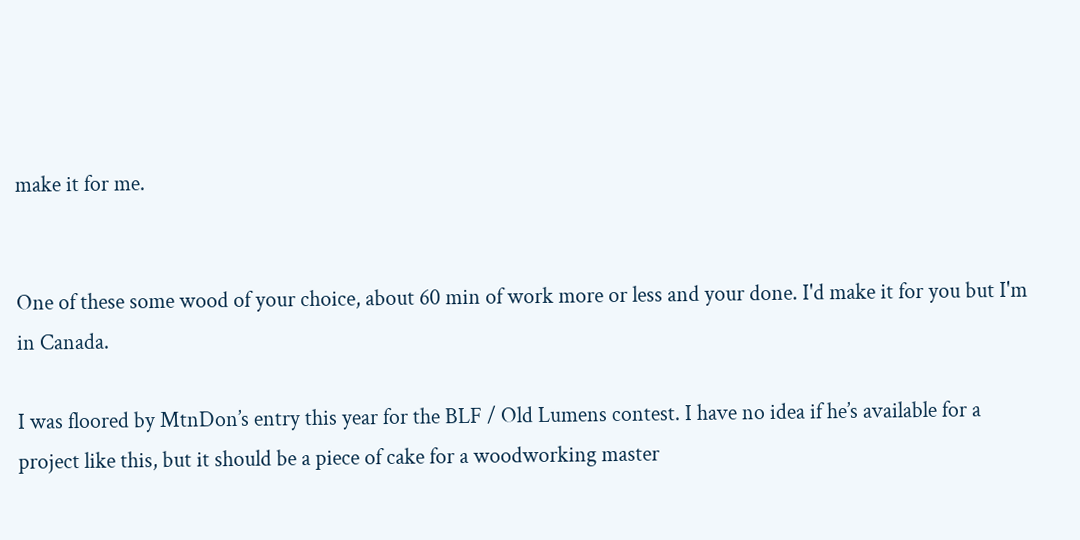make it for me.


One of these some wood of your choice, about 60 min of work more or less and your done. I'd make it for you but I'm in Canada.

I was floored by MtnDon’s entry this year for the BLF / Old Lumens contest. I have no idea if he’s available for a project like this, but it should be a piece of cake for a woodworking master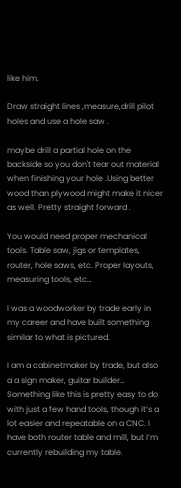like him.

Draw straight lines ,measure,drill pilot holes and use a hole saw .

maybe drill a partial hole on the backside so you don't tear out material when finishing your hole .Using better wood than plywood might make it nicer as well. Pretty straight forward .

You would need proper mechanical tools. Table saw, jigs or templates, router, hole saws, etc. Proper layouts, measuring tools, etc…

I was a woodworker by trade early in my career and have built something similar to what is pictured.

I am a cabinetmaker by trade, but also a a sign maker, guitar builder… Something like this is pretty easy to do with just a few hand tools, though it’s a lot easier and repeatable on a CNC. I have both router table and mill, but I’m currently rebuilding my table.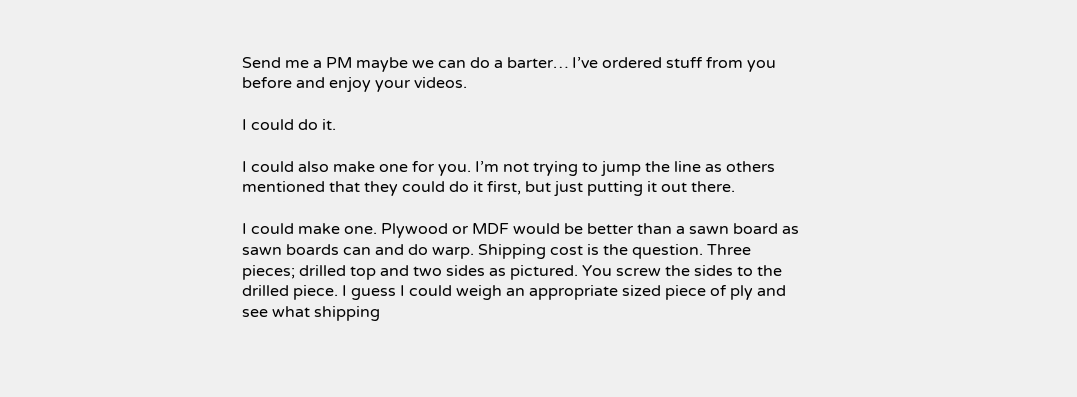Send me a PM maybe we can do a barter… I’ve ordered stuff from you before and enjoy your videos.

I could do it.

I could also make one for you. I’m not trying to jump the line as others mentioned that they could do it first, but just putting it out there.

I could make one. Plywood or MDF would be better than a sawn board as sawn boards can and do warp. Shipping cost is the question. Three pieces; drilled top and two sides as pictured. You screw the sides to the drilled piece. I guess I could weigh an appropriate sized piece of ply and see what shipping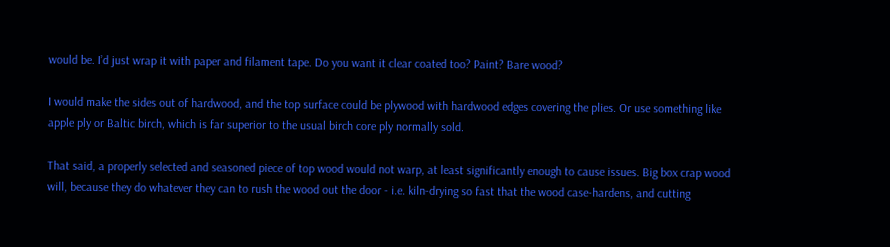would be. I’d just wrap it with paper and filament tape. Do you want it clear coated too? Paint? Bare wood?

I would make the sides out of hardwood, and the top surface could be plywood with hardwood edges covering the plies. Or use something like apple ply or Baltic birch, which is far superior to the usual birch core ply normally sold.

That said, a properly selected and seasoned piece of top wood would not warp, at least significantly enough to cause issues. Big box crap wood will, because they do whatever they can to rush the wood out the door - i.e. kiln-drying so fast that the wood case-hardens, and cutting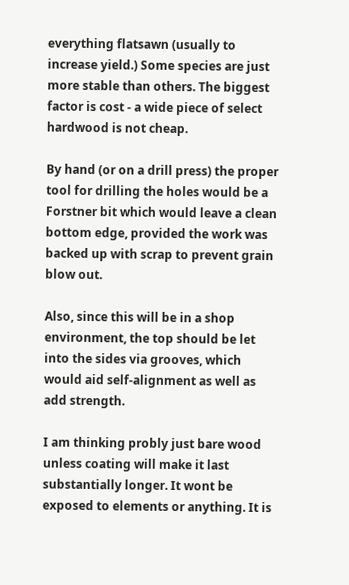everything flatsawn (usually to increase yield.) Some species are just more stable than others. The biggest factor is cost - a wide piece of select hardwood is not cheap.

By hand (or on a drill press) the proper tool for drilling the holes would be a Forstner bit which would leave a clean bottom edge, provided the work was backed up with scrap to prevent grain blow out.

Also, since this will be in a shop environment, the top should be let into the sides via grooves, which would aid self-alignment as well as add strength.

I am thinking probly just bare wood unless coating will make it last substantially longer. It wont be exposed to elements or anything. It is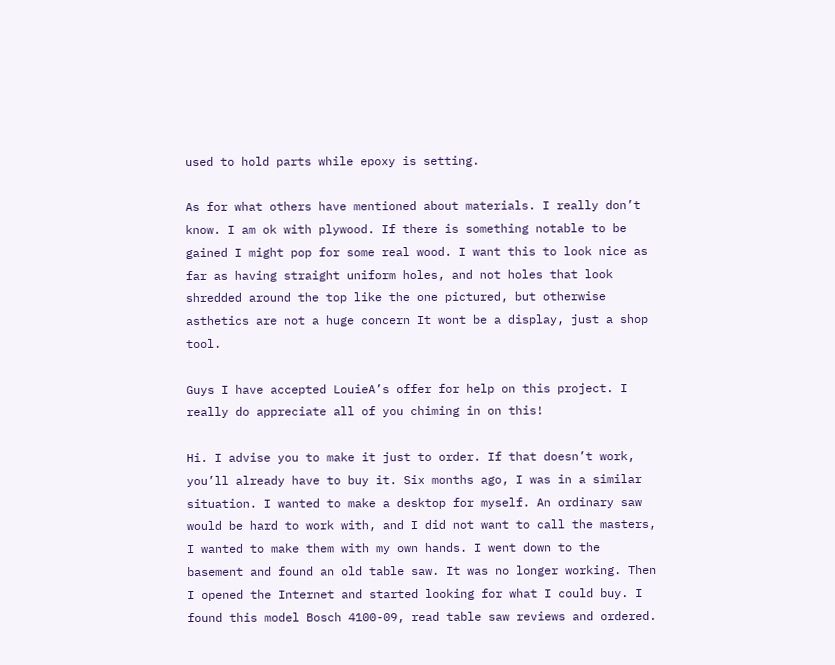used to hold parts while epoxy is setting.

As for what others have mentioned about materials. I really don’t know. I am ok with plywood. If there is something notable to be gained I might pop for some real wood. I want this to look nice as far as having straight uniform holes, and not holes that look shredded around the top like the one pictured, but otherwise asthetics are not a huge concern It wont be a display, just a shop tool.

Guys I have accepted LouieA’s offer for help on this project. I really do appreciate all of you chiming in on this!

Hi. I advise you to make it just to order. If that doesn’t work, you’ll already have to buy it. Six months ago, I was in a similar situation. I wanted to make a desktop for myself. An ordinary saw would be hard to work with, and I did not want to call the masters, I wanted to make them with my own hands. I went down to the basement and found an old table saw. It was no longer working. Then I opened the Internet and started looking for what I could buy. I found this model Bosch 4100-09, read table saw reviews and ordered.